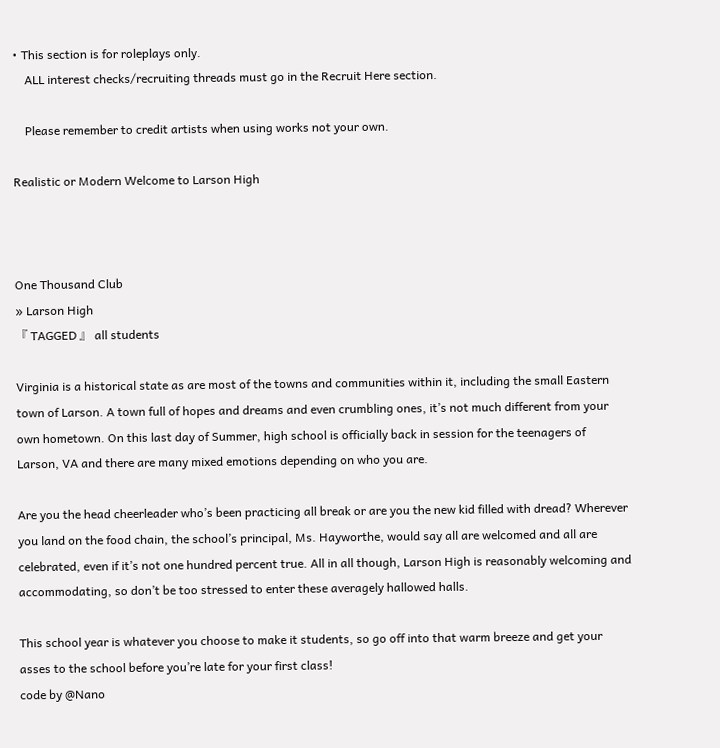• This section is for roleplays only.
    ALL interest checks/recruiting threads must go in the Recruit Here section.

    Please remember to credit artists when using works not your own.

Realistic or Modern Welcome to Larson High



One Thousand Club
» Larson High
『 TAGGED 』 all students

Virginia is a historical state as are most of the towns and communities within it, including the small Eastern town of Larson. A town full of hopes and dreams and even crumbling ones, it’s not much different from your own hometown. On this last day of Summer, high school is officially back in session for the teenagers of Larson, VA and there are many mixed emotions depending on who you are.

Are you the head cheerleader who’s been practicing all break or are you the new kid filled with dread? Wherever you land on the food chain, the school’s principal, Ms. Hayworthe, would say all are welcomed and all are celebrated, even if it’s not one hundred percent true. All in all though, Larson High is reasonably welcoming and accommodating, so don’t be too stressed to enter these averagely hallowed halls.

This school year is whatever you choose to make it students, so go off into that warm breeze and get your asses to the school before you’re late for your first class!
code by @Nano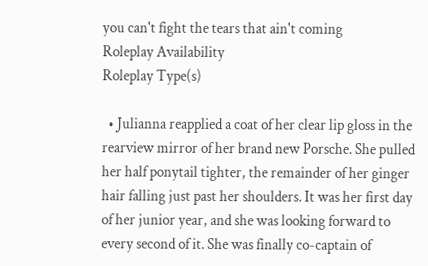you can't fight the tears that ain't coming
Roleplay Availability
Roleplay Type(s)

  • Julianna reapplied a coat of her clear lip gloss in the rearview mirror of her brand new Porsche. She pulled her half ponytail tighter, the remainder of her ginger hair falling just past her shoulders. It was her first day of her junior year, and she was looking forward to every second of it. She was finally co-captain of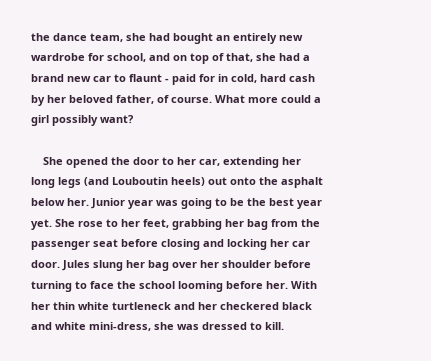the dance team, she had bought an entirely new wardrobe for school, and on top of that, she had a brand new car to flaunt - paid for in cold, hard cash by her beloved father, of course. What more could a girl possibly want?

    She opened the door to her car, extending her long legs (and Louboutin heels) out onto the asphalt below her. Junior year was going to be the best year yet. She rose to her feet, grabbing her bag from the passenger seat before closing and locking her car door. Jules slung her bag over her shoulder before turning to face the school looming before her. With her thin white turtleneck and her checkered black and white mini-dress, she was dressed to kill.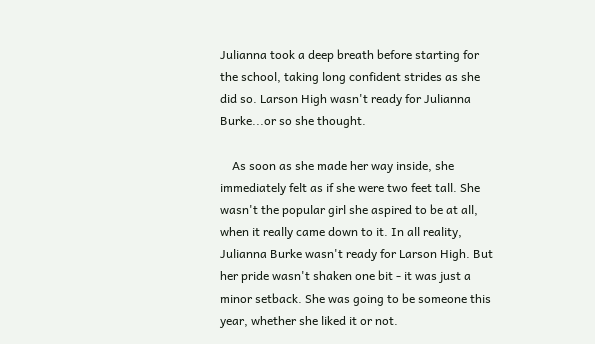Julianna took a deep breath before starting for the school, taking long confident strides as she did so. Larson High wasn't ready for Julianna Burke...or so she thought.

    As soon as she made her way inside, she immediately felt as if she were two feet tall. She wasn't the popular girl she aspired to be at all, when it really came down to it. In all reality, Julianna Burke wasn't ready for Larson High. But her pride wasn't shaken one bit - it was just a minor setback. She was going to be someone this year, whether she liked it or not.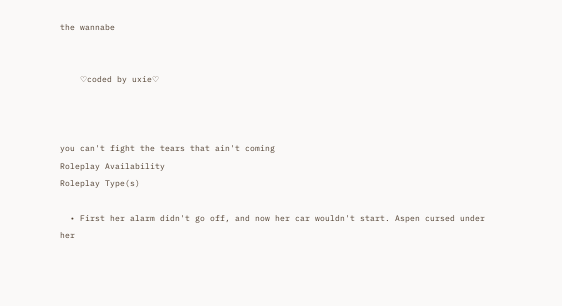the wannabe


    ♡coded by uxie♡



you can't fight the tears that ain't coming
Roleplay Availability
Roleplay Type(s)

  • First her alarm didn't go off, and now her car wouldn't start. Aspen cursed under her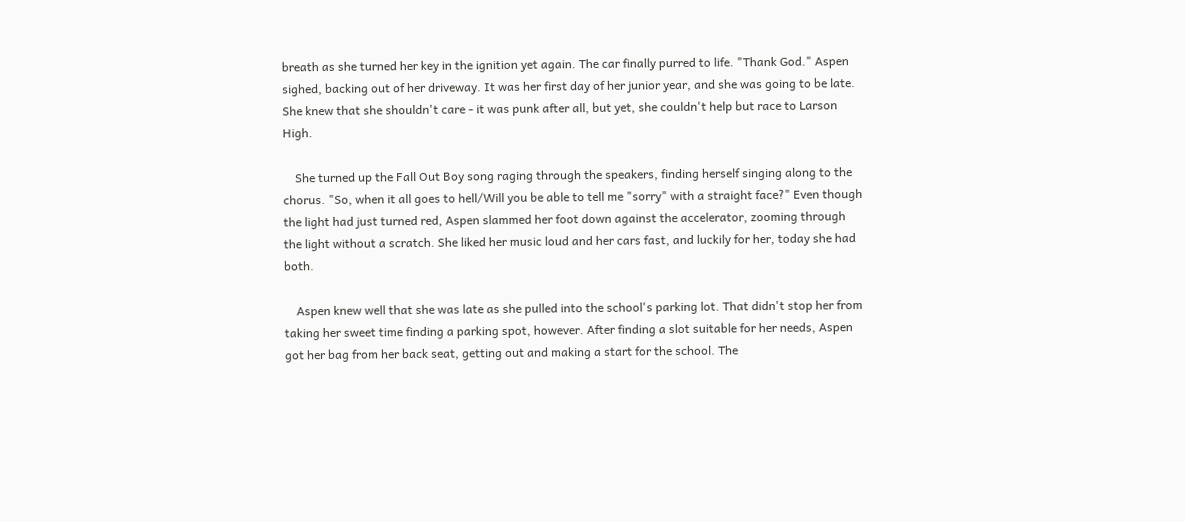breath as she turned her key in the ignition yet again. The car finally purred to life. "Thank God." Aspen sighed, backing out of her driveway. It was her first day of her junior year, and she was going to be late. She knew that she shouldn't care - it was punk after all, but yet, she couldn't help but race to Larson High.

    She turned up the Fall Out Boy song raging through the speakers, finding herself singing along to the chorus. "So, when it all goes to hell/Will you be able to tell me "sorry" with a straight face?" Even though the light had just turned red, Aspen slammed her foot down against the accelerator, zooming through the light without a scratch. She liked her music loud and her cars fast, and luckily for her, today she had both.

    Aspen knew well that she was late as she pulled into the school's parking lot. That didn't stop her from taking her sweet time finding a parking spot, however. After finding a slot suitable for her needs, Aspen got her bag from her back seat, getting out and making a start for the school. The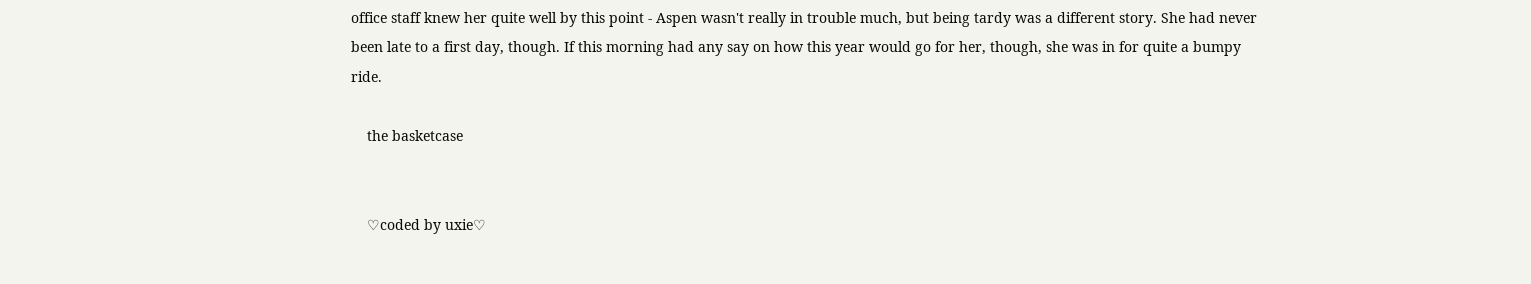office staff knew her quite well by this point - Aspen wasn't really in trouble much, but being tardy was a different story. She had never been late to a first day, though. If this morning had any say on how this year would go for her, though, she was in for quite a bumpy ride.

    the basketcase


    ♡coded by uxie♡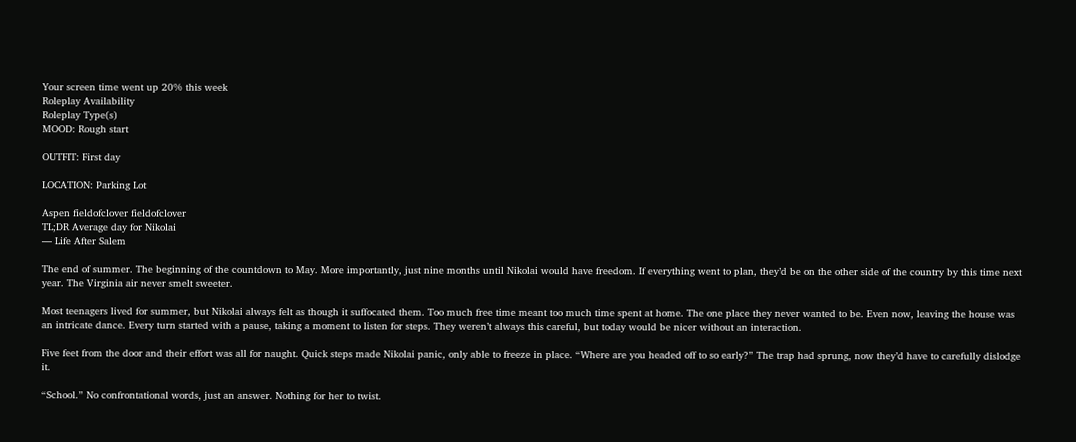Your screen time went up 20% this week
Roleplay Availability
Roleplay Type(s)
MOOD: Rough start

OUTFIT: First day

LOCATION: Parking Lot

Aspen fieldofclover fieldofclover
TL;DR Average day for Nikolai
— Life After Salem

The end of summer. The beginning of the countdown to May. More importantly, just nine months until Nikolai would have freedom. If everything went to plan, they’d be on the other side of the country by this time next year. The Virginia air never smelt sweeter.

Most teenagers lived for summer, but Nikolai always felt as though it suffocated them. Too much free time meant too much time spent at home. The one place they never wanted to be. Even now, leaving the house was an intricate dance. Every turn started with a pause, taking a moment to listen for steps. They weren’t always this careful, but today would be nicer without an interaction.

Five feet from the door and their effort was all for naught. Quick steps made Nikolai panic, only able to freeze in place. “Where are you headed off to so early?” The trap had sprung, now they’d have to carefully dislodge it.

“School.” No confrontational words, just an answer. Nothing for her to twist.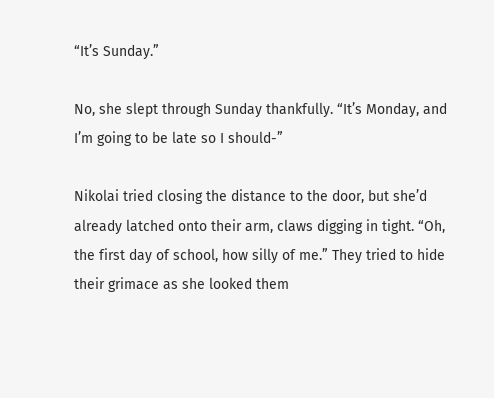“It’s Sunday.”

No, she slept through Sunday thankfully. “It’s Monday, and I’m going to be late so I should-”

Nikolai tried closing the distance to the door, but she’d already latched onto their arm, claws digging in tight. “Oh, the first day of school, how silly of me.” They tried to hide their grimace as she looked them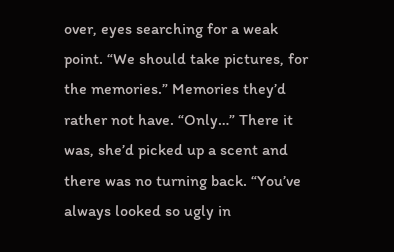over, eyes searching for a weak point. “We should take pictures, for the memories.” Memories they’d rather not have. “Only…” There it was, she’d picked up a scent and there was no turning back. “You’ve always looked so ugly in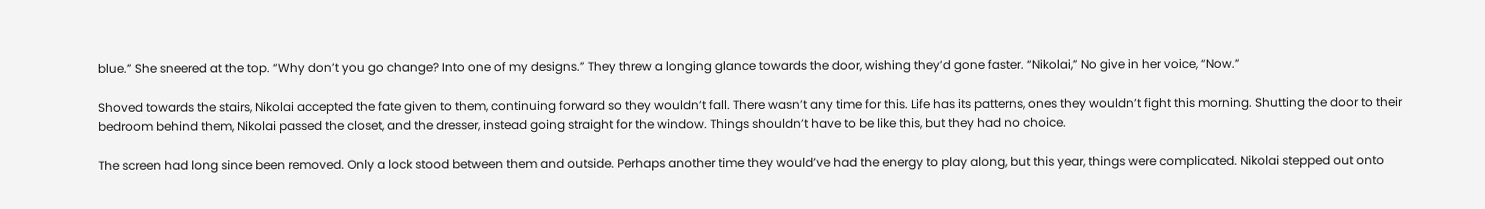blue.” She sneered at the top. “Why don’t you go change? Into one of my designs.” They threw a longing glance towards the door, wishing they’d gone faster. “Nikolai,” No give in her voice, “Now.”

Shoved towards the stairs, Nikolai accepted the fate given to them, continuing forward so they wouldn’t fall. There wasn’t any time for this. Life has its patterns, ones they wouldn’t fight this morning. Shutting the door to their bedroom behind them, Nikolai passed the closet, and the dresser, instead going straight for the window. Things shouldn’t have to be like this, but they had no choice.

The screen had long since been removed. Only a lock stood between them and outside. Perhaps another time they would’ve had the energy to play along, but this year, things were complicated. Nikolai stepped out onto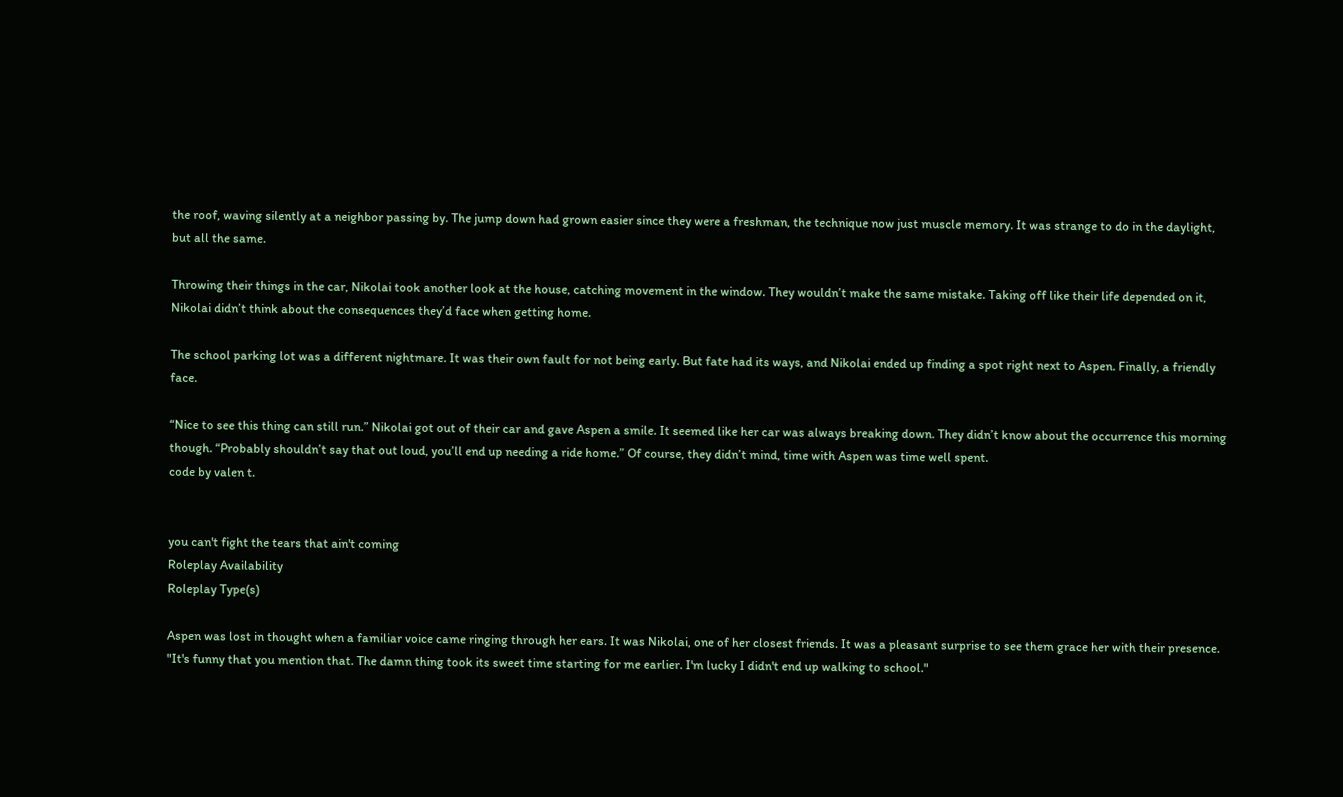the roof, waving silently at a neighbor passing by. The jump down had grown easier since they were a freshman, the technique now just muscle memory. It was strange to do in the daylight, but all the same.

Throwing their things in the car, Nikolai took another look at the house, catching movement in the window. They wouldn’t make the same mistake. Taking off like their life depended on it, Nikolai didn’t think about the consequences they’d face when getting home.

The school parking lot was a different nightmare. It was their own fault for not being early. But fate had its ways, and Nikolai ended up finding a spot right next to Aspen. Finally, a friendly face.

“Nice to see this thing can still run.” Nikolai got out of their car and gave Aspen a smile. It seemed like her car was always breaking down. They didn’t know about the occurrence this morning though. “Probably shouldn’t say that out loud, you’ll end up needing a ride home.” Of course, they didn’t mind, time with Aspen was time well spent.
code by valen t.


you can't fight the tears that ain't coming
Roleplay Availability
Roleplay Type(s)

Aspen was lost in thought when a familiar voice came ringing through her ears. It was Nikolai, one of her closest friends. It was a pleasant surprise to see them grace her with their presence. "It's funny that you mention that. The damn thing took its sweet time starting for me earlier. I'm lucky I didn't end up walking to school."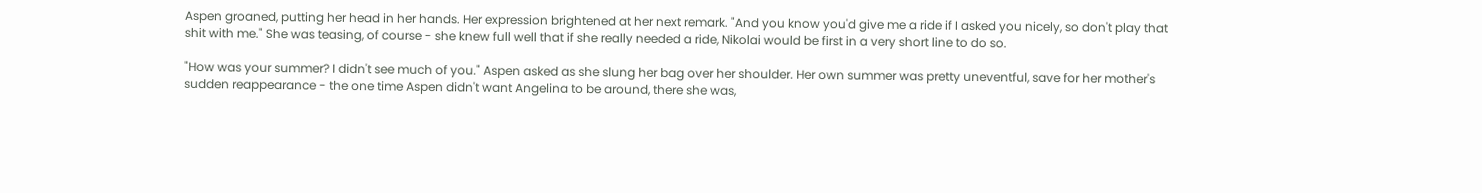Aspen groaned, putting her head in her hands. Her expression brightened at her next remark. "And you know you'd give me a ride if I asked you nicely, so don't play that shit with me." She was teasing, of course - she knew full well that if she really needed a ride, Nikolai would be first in a very short line to do so.

"How was your summer? I didn't see much of you." Aspen asked as she slung her bag over her shoulder. Her own summer was pretty uneventful, save for her mother's sudden reappearance - the one time Aspen didn't want Angelina to be around, there she was,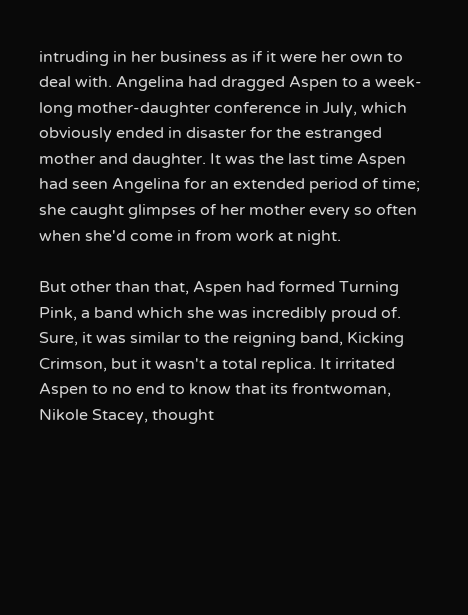intruding in her business as if it were her own to deal with. Angelina had dragged Aspen to a week-long mother-daughter conference in July, which obviously ended in disaster for the estranged mother and daughter. It was the last time Aspen had seen Angelina for an extended period of time; she caught glimpses of her mother every so often when she'd come in from work at night.

But other than that, Aspen had formed Turning Pink, a band which she was incredibly proud of. Sure, it was similar to the reigning band, Kicking Crimson, but it wasn't a total replica. It irritated Aspen to no end to know that its frontwoman, Nikole Stacey, thought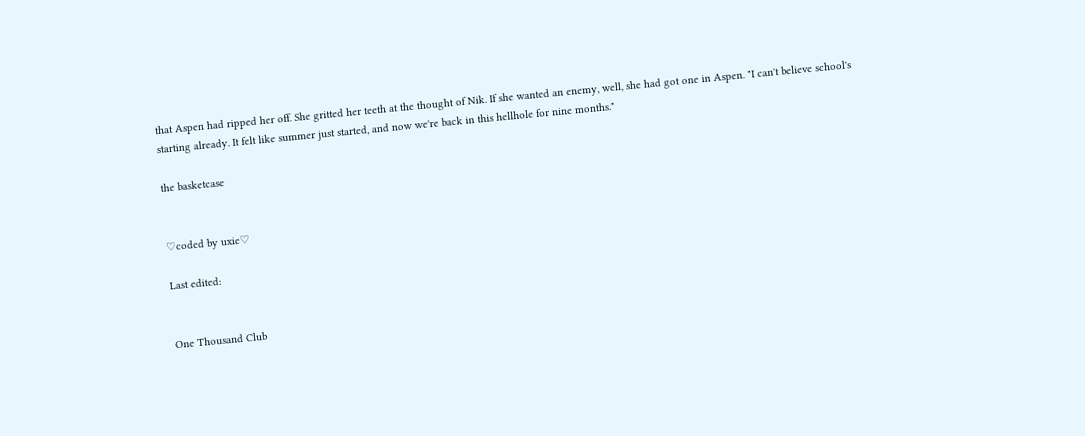that Aspen had ripped her off. She gritted her teeth at the thought of Nik. If she wanted an enemy, well, she had got one in Aspen. "I can't believe school's starting already. It felt like summer just started, and now we're back in this hellhole for nine months."

the basketcase


♡coded by uxie♡

Last edited:


One Thousand Club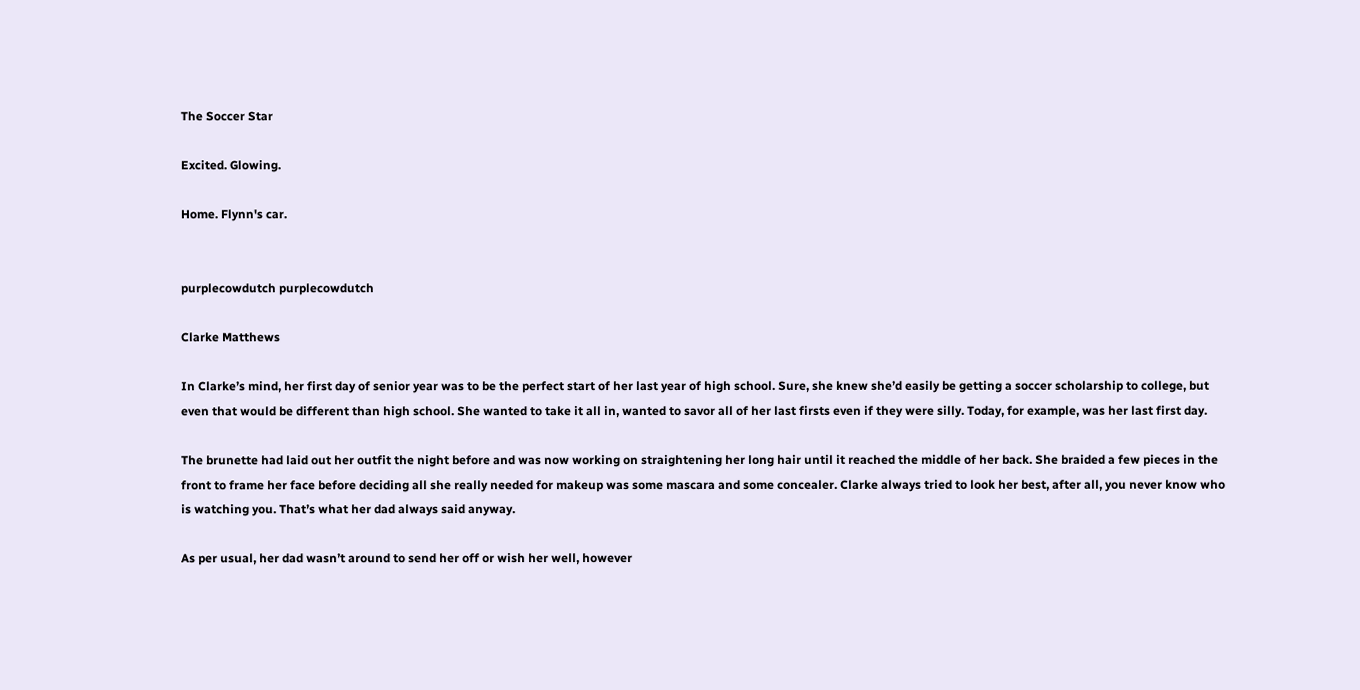The Soccer Star

Excited. Glowing.

Home. Flynn's car.


purplecowdutch purplecowdutch

Clarke Matthews

In Clarke’s mind, her first day of senior year was to be the perfect start of her last year of high school. Sure, she knew she’d easily be getting a soccer scholarship to college, but even that would be different than high school. She wanted to take it all in, wanted to savor all of her last firsts even if they were silly. Today, for example, was her last first day.

The brunette had laid out her outfit the night before and was now working on straightening her long hair until it reached the middle of her back. She braided a few pieces in the front to frame her face before deciding all she really needed for makeup was some mascara and some concealer. Clarke always tried to look her best, after all, you never know who is watching you. That’s what her dad always said anyway.

As per usual, her dad wasn’t around to send her off or wish her well, however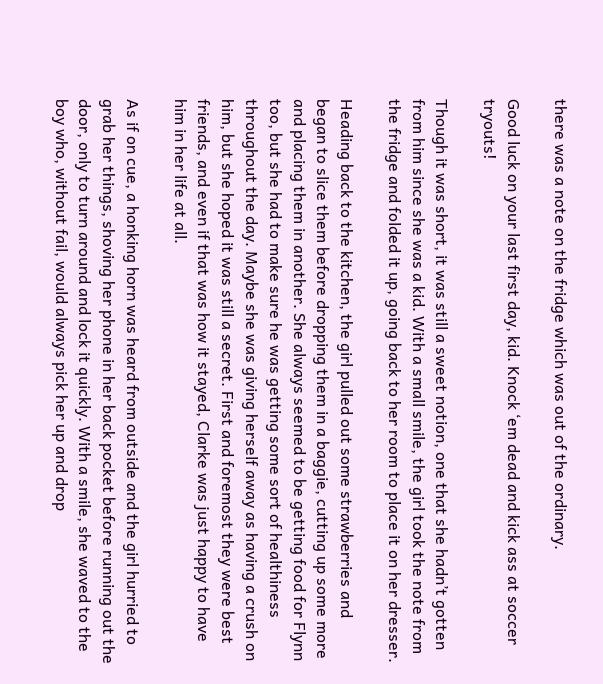there was a note on the fridge which was out of the ordinary.

Good luck on your last first day, kid. Knock ‘em dead and kick ass at soccer tryouts!

Though it was short, it was still a sweet notion, one that she hadn’t gotten from him since she was a kid. With a small smile, the girl took the note from the fridge and folded it up, going back to her room to place it on her dresser.

Heading back to the kitchen, the girl pulled out some strawberries and began to slice them before dropping them in a baggie, cutting up some more and placing them in another. She always seemed to be getting food for Flynn too, but she had to make sure he was getting some sort of healthiness throughout the day. Maybe she was giving herself away as having a crush on him, but she hoped it was still a secret. First and foremost they were best friends, and even if that was how it stayed, Clarke was just happy to have him in her life at all.

As if on cue, a honking horn was heard from outside and the girl hurried to grab her things, shoving her phone in her back pocket before running out the door, only to turn around and lock it quickly. With a smile, she waved to the boy who, without fail, would always pick her up and drop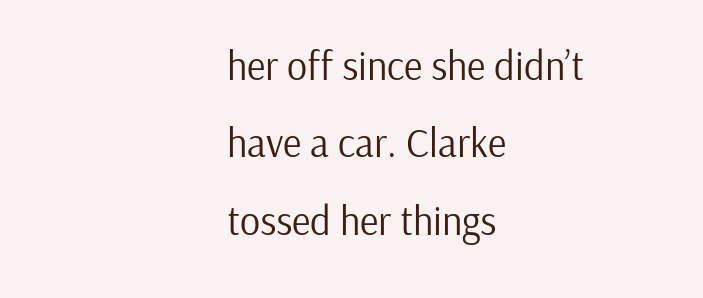her off since she didn’t have a car. Clarke tossed her things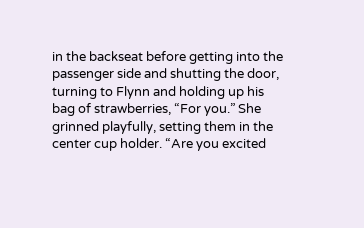in the backseat before getting into the passenger side and shutting the door, turning to Flynn and holding up his bag of strawberries, “For you.” She grinned playfully, setting them in the center cup holder. “Are you excited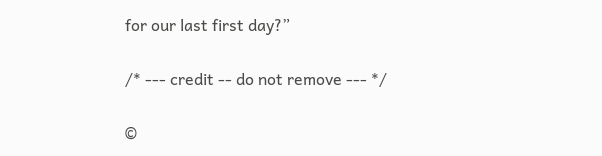for our last first day?”

/* --- credit -- do not remove --- */

©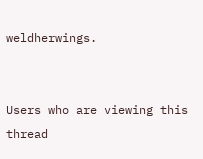weldherwings.


Users who are viewing this thread